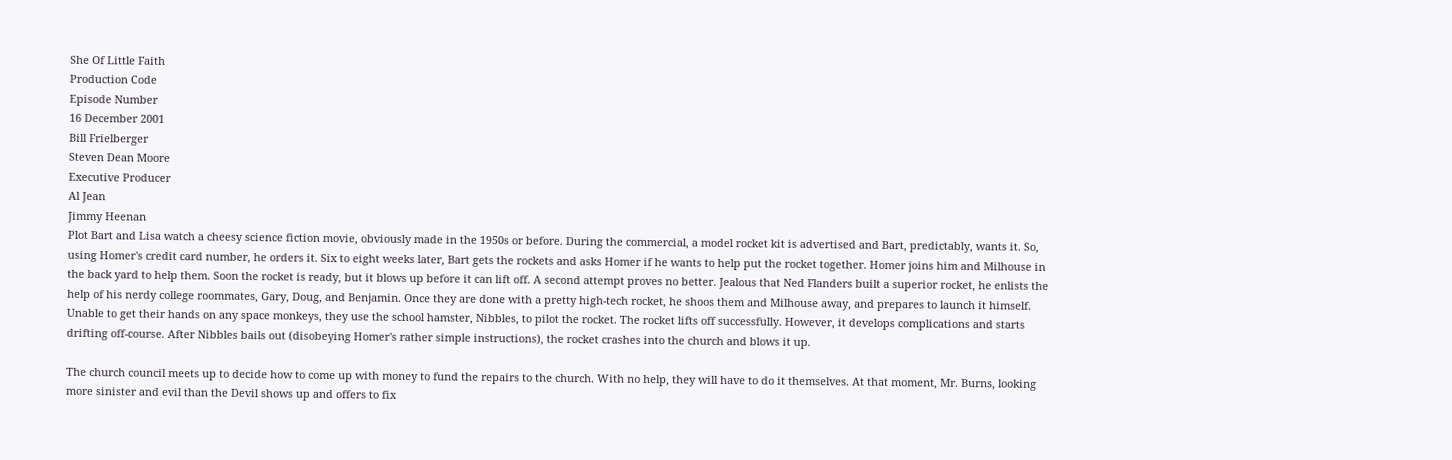She Of Little Faith
Production Code
Episode Number
16 December 2001
Bill Frielberger
Steven Dean Moore
Executive Producer
Al Jean
Jimmy Heenan
Plot Bart and Lisa watch a cheesy science fiction movie, obviously made in the 1950s or before. During the commercial, a model rocket kit is advertised and Bart, predictably, wants it. So, using Homer's credit card number, he orders it. Six to eight weeks later, Bart gets the rockets and asks Homer if he wants to help put the rocket together. Homer joins him and Milhouse in the back yard to help them. Soon the rocket is ready, but it blows up before it can lift off. A second attempt proves no better. Jealous that Ned Flanders built a superior rocket, he enlists the help of his nerdy college roommates, Gary, Doug, and Benjamin. Once they are done with a pretty high-tech rocket, he shoos them and Milhouse away, and prepares to launch it himself. Unable to get their hands on any space monkeys, they use the school hamster, Nibbles, to pilot the rocket. The rocket lifts off successfully. However, it develops complications and starts drifting off-course. After Nibbles bails out (disobeying Homer's rather simple instructions), the rocket crashes into the church and blows it up.

The church council meets up to decide how to come up with money to fund the repairs to the church. With no help, they will have to do it themselves. At that moment, Mr. Burns, looking more sinister and evil than the Devil shows up and offers to fix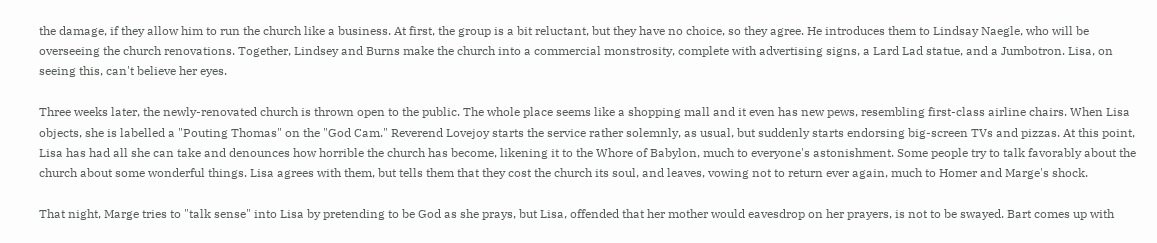the damage, if they allow him to run the church like a business. At first, the group is a bit reluctant, but they have no choice, so they agree. He introduces them to Lindsay Naegle, who will be overseeing the church renovations. Together, Lindsey and Burns make the church into a commercial monstrosity, complete with advertising signs, a Lard Lad statue, and a Jumbotron. Lisa, on seeing this, can't believe her eyes.

Three weeks later, the newly-renovated church is thrown open to the public. The whole place seems like a shopping mall and it even has new pews, resembling first-class airline chairs. When Lisa objects, she is labelled a "Pouting Thomas" on the "God Cam." Reverend Lovejoy starts the service rather solemnly, as usual, but suddenly starts endorsing big-screen TVs and pizzas. At this point, Lisa has had all she can take and denounces how horrible the church has become, likening it to the Whore of Babylon, much to everyone's astonishment. Some people try to talk favorably about the church about some wonderful things. Lisa agrees with them, but tells them that they cost the church its soul, and leaves, vowing not to return ever again, much to Homer and Marge's shock.

That night, Marge tries to "talk sense" into Lisa by pretending to be God as she prays, but Lisa, offended that her mother would eavesdrop on her prayers, is not to be swayed. Bart comes up with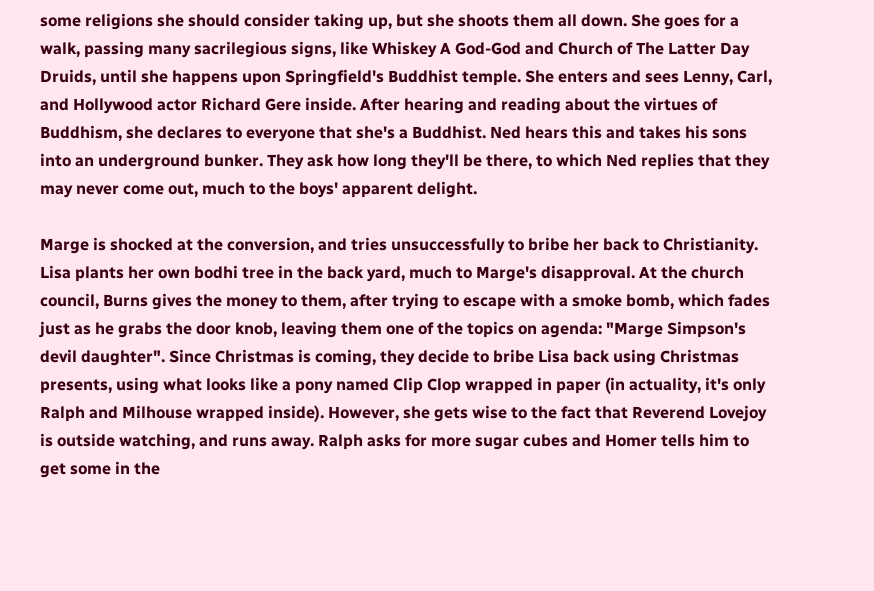some religions she should consider taking up, but she shoots them all down. She goes for a walk, passing many sacrilegious signs, like Whiskey A God-God and Church of The Latter Day Druids, until she happens upon Springfield's Buddhist temple. She enters and sees Lenny, Carl, and Hollywood actor Richard Gere inside. After hearing and reading about the virtues of Buddhism, she declares to everyone that she's a Buddhist. Ned hears this and takes his sons into an underground bunker. They ask how long they'll be there, to which Ned replies that they may never come out, much to the boys' apparent delight.

Marge is shocked at the conversion, and tries unsuccessfully to bribe her back to Christianity. Lisa plants her own bodhi tree in the back yard, much to Marge's disapproval. At the church council, Burns gives the money to them, after trying to escape with a smoke bomb, which fades just as he grabs the door knob, leaving them one of the topics on agenda: "Marge Simpson's devil daughter". Since Christmas is coming, they decide to bribe Lisa back using Christmas presents, using what looks like a pony named Clip Clop wrapped in paper (in actuality, it's only Ralph and Milhouse wrapped inside). However, she gets wise to the fact that Reverend Lovejoy is outside watching, and runs away. Ralph asks for more sugar cubes and Homer tells him to get some in the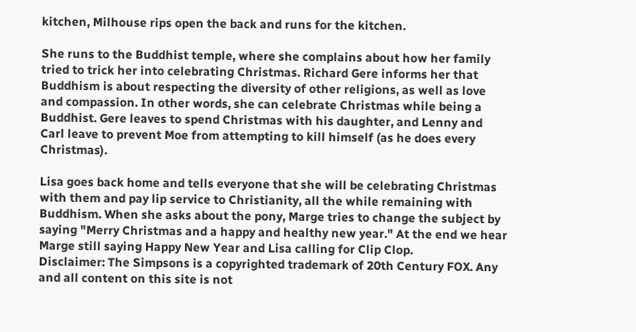kitchen, Milhouse rips open the back and runs for the kitchen.

She runs to the Buddhist temple, where she complains about how her family tried to trick her into celebrating Christmas. Richard Gere informs her that Buddhism is about respecting the diversity of other religions, as well as love and compassion. In other words, she can celebrate Christmas while being a Buddhist. Gere leaves to spend Christmas with his daughter, and Lenny and Carl leave to prevent Moe from attempting to kill himself (as he does every Christmas).

Lisa goes back home and tells everyone that she will be celebrating Christmas with them and pay lip service to Christianity, all the while remaining with Buddhism. When she asks about the pony, Marge tries to change the subject by saying "Merry Christmas and a happy and healthy new year." At the end we hear Marge still saying Happy New Year and Lisa calling for Clip Clop.
Disclaimer: The Simpsons is a copyrighted trademark of 20th Century FOX. Any and all content on this site is not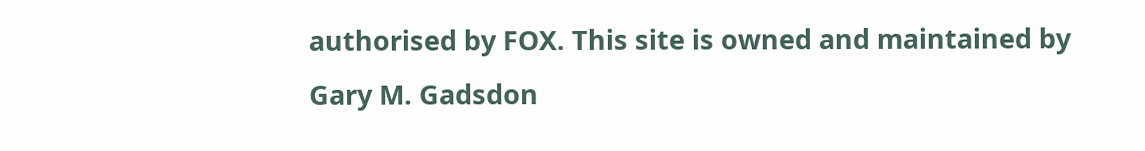authorised by FOX. This site is owned and maintained by Gary M. Gadsdon